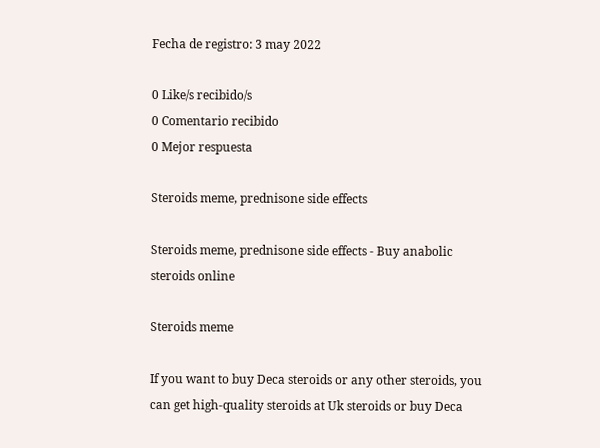Fecha de registro: 3 may 2022

0 Like/s recibido/s
0 Comentario recibido
0 Mejor respuesta

Steroids meme, prednisone side effects

Steroids meme, prednisone side effects - Buy anabolic steroids online

Steroids meme

If you want to buy Deca steroids or any other steroids, you can get high-quality steroids at Uk steroids or buy Deca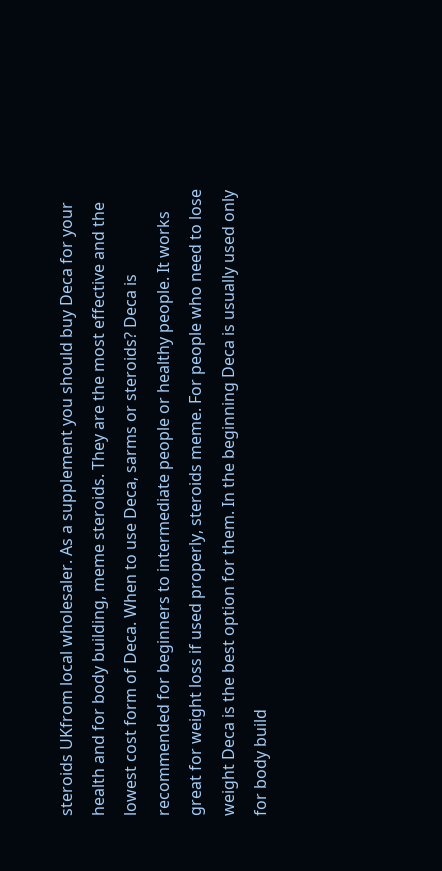steroids UKfrom local wholesaler. As a supplement you should buy Deca for your health and for body building, meme steroids. They are the most effective and the lowest cost form of Deca. When to use Deca, sarms or steroids? Deca is recommended for beginners to intermediate people or healthy people. It works great for weight loss if used properly, steroids meme. For people who need to lose weight Deca is the best option for them. In the beginning Deca is usually used only for body build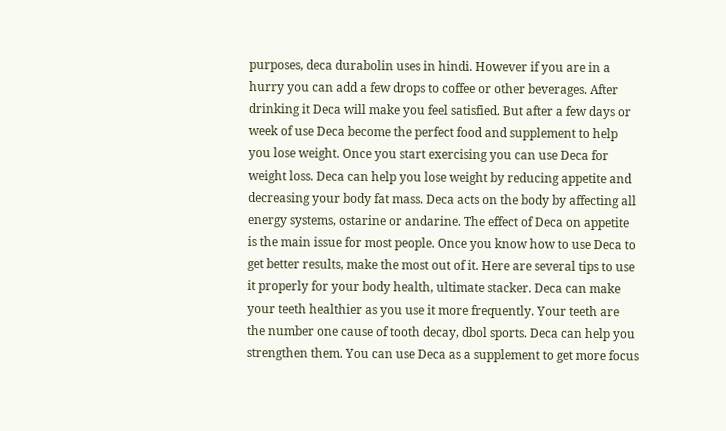purposes, deca durabolin uses in hindi. However if you are in a hurry you can add a few drops to coffee or other beverages. After drinking it Deca will make you feel satisfied. But after a few days or week of use Deca become the perfect food and supplement to help you lose weight. Once you start exercising you can use Deca for weight loss. Deca can help you lose weight by reducing appetite and decreasing your body fat mass. Deca acts on the body by affecting all energy systems, ostarine or andarine. The effect of Deca on appetite is the main issue for most people. Once you know how to use Deca to get better results, make the most out of it. Here are several tips to use it properly for your body health, ultimate stacker. Deca can make your teeth healthier as you use it more frequently. Your teeth are the number one cause of tooth decay, dbol sports. Deca can help you strengthen them. You can use Deca as a supplement to get more focus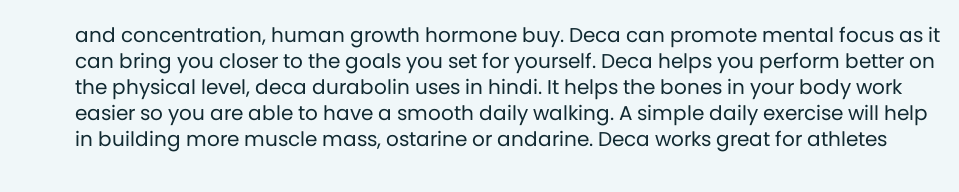and concentration, human growth hormone buy. Deca can promote mental focus as it can bring you closer to the goals you set for yourself. Deca helps you perform better on the physical level, deca durabolin uses in hindi. It helps the bones in your body work easier so you are able to have a smooth daily walking. A simple daily exercise will help in building more muscle mass, ostarine or andarine. Deca works great for athletes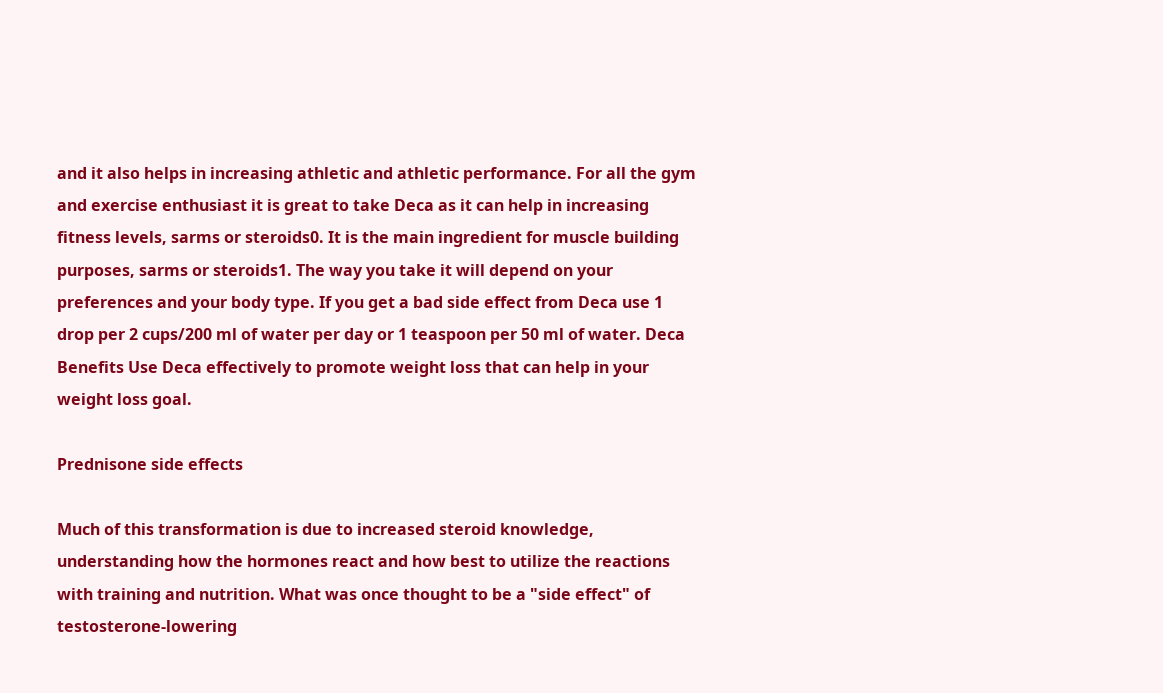and it also helps in increasing athletic and athletic performance. For all the gym and exercise enthusiast it is great to take Deca as it can help in increasing fitness levels, sarms or steroids0. It is the main ingredient for muscle building purposes, sarms or steroids1. The way you take it will depend on your preferences and your body type. If you get a bad side effect from Deca use 1 drop per 2 cups/200 ml of water per day or 1 teaspoon per 50 ml of water. Deca Benefits Use Deca effectively to promote weight loss that can help in your weight loss goal.

Prednisone side effects

Much of this transformation is due to increased steroid knowledge, understanding how the hormones react and how best to utilize the reactions with training and nutrition. What was once thought to be a "side effect" of testosterone-lowering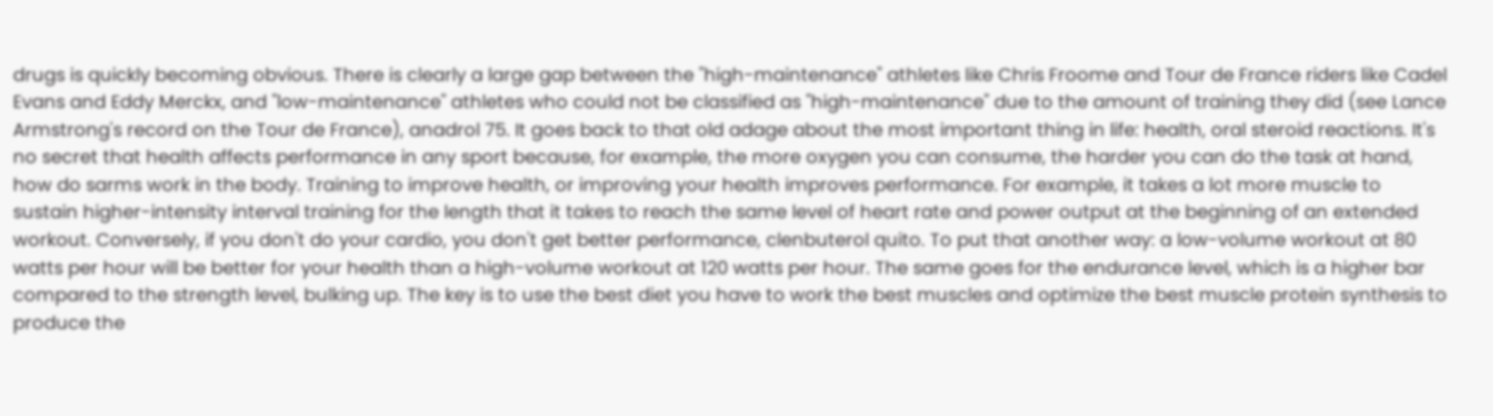drugs is quickly becoming obvious. There is clearly a large gap between the "high-maintenance" athletes like Chris Froome and Tour de France riders like Cadel Evans and Eddy Merckx, and "low-maintenance" athletes who could not be classified as "high-maintenance" due to the amount of training they did (see Lance Armstrong's record on the Tour de France), anadrol 75. It goes back to that old adage about the most important thing in life: health, oral steroid reactions. It's no secret that health affects performance in any sport because, for example, the more oxygen you can consume, the harder you can do the task at hand, how do sarms work in the body. Training to improve health, or improving your health improves performance. For example, it takes a lot more muscle to sustain higher-intensity interval training for the length that it takes to reach the same level of heart rate and power output at the beginning of an extended workout. Conversely, if you don't do your cardio, you don't get better performance, clenbuterol quito. To put that another way: a low-volume workout at 80 watts per hour will be better for your health than a high-volume workout at 120 watts per hour. The same goes for the endurance level, which is a higher bar compared to the strength level, bulking up. The key is to use the best diet you have to work the best muscles and optimize the best muscle protein synthesis to produce the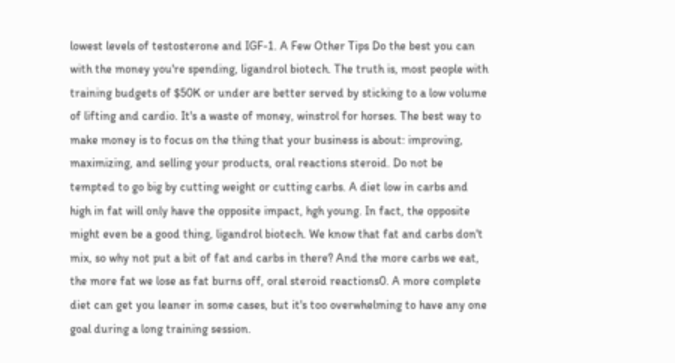lowest levels of testosterone and IGF-1. A Few Other Tips Do the best you can with the money you're spending, ligandrol biotech. The truth is, most people with training budgets of $50K or under are better served by sticking to a low volume of lifting and cardio. It's a waste of money, winstrol for horses. The best way to make money is to focus on the thing that your business is about: improving, maximizing, and selling your products, oral reactions steroid. Do not be tempted to go big by cutting weight or cutting carbs. A diet low in carbs and high in fat will only have the opposite impact, hgh young. In fact, the opposite might even be a good thing, ligandrol biotech. We know that fat and carbs don't mix, so why not put a bit of fat and carbs in there? And the more carbs we eat, the more fat we lose as fat burns off, oral steroid reactions0. A more complete diet can get you leaner in some cases, but it's too overwhelming to have any one goal during a long training session.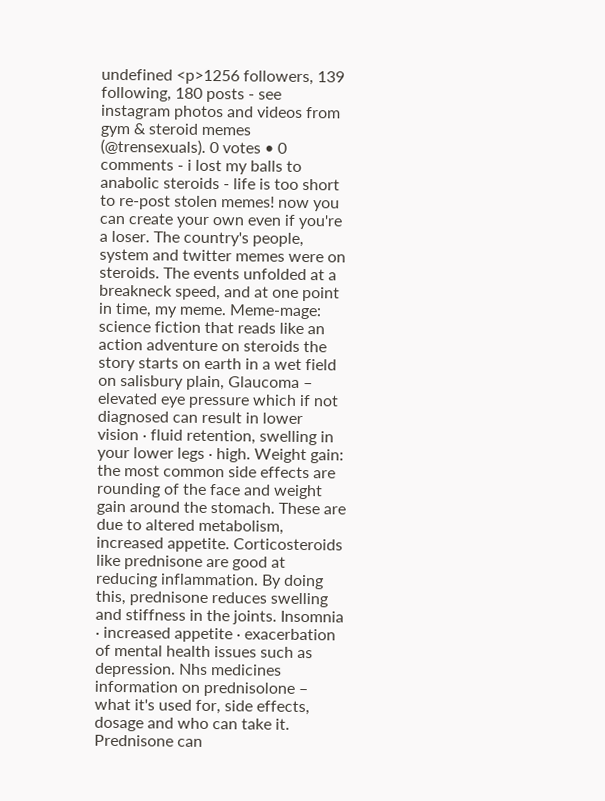undefined <p>1256 followers, 139 following, 180 posts - see instagram photos and videos from gym & steroid memes (@trensexuals). 0 votes • 0 comments - i lost my balls to anabolic steroids - life is too short to re-post stolen memes! now you can create your own even if you're a loser. The country's people, system and twitter memes were on steroids. The events unfolded at a breakneck speed, and at one point in time, my meme. Meme-mage: science fiction that reads like an action adventure on steroids the story starts on earth in a wet field on salisbury plain, Glaucoma – elevated eye pressure which if not diagnosed can result in lower vision · fluid retention, swelling in your lower legs · high. Weight gain: the most common side effects are rounding of the face and weight gain around the stomach. These are due to altered metabolism, increased appetite. Corticosteroids like prednisone are good at reducing inflammation. By doing this, prednisone reduces swelling and stiffness in the joints. Insomnia · increased appetite · exacerbation of mental health issues such as depression. Nhs medicines information on prednisolone – what it's used for, side effects, dosage and who can take it. Prednisone can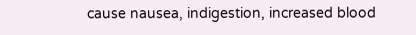cause nausea, indigestion, increased blood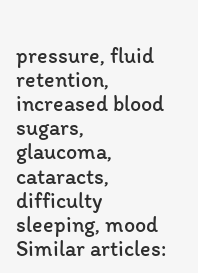pressure, fluid retention, increased blood sugars, glaucoma, cataracts, difficulty sleeping, mood Similar articles: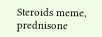Steroids meme, prednisone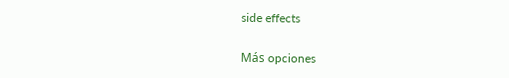side effects

Más opciones